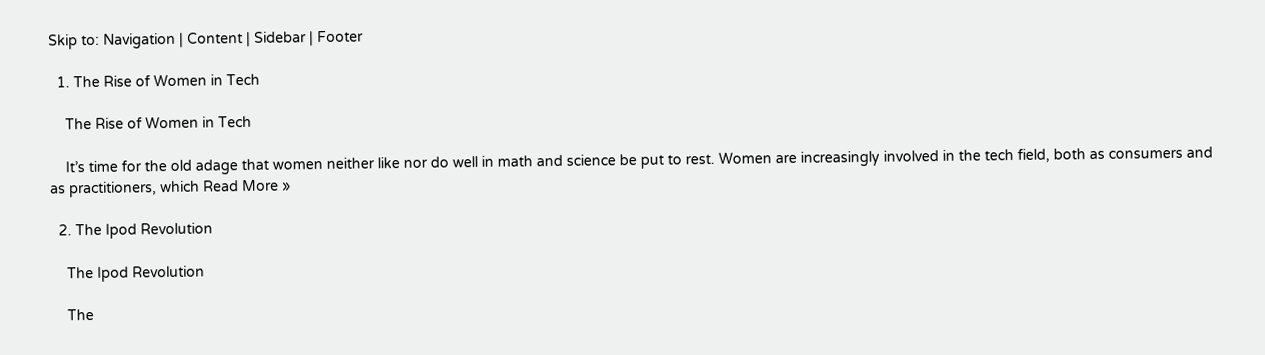Skip to: Navigation | Content | Sidebar | Footer

  1. The Rise of Women in Tech

    The Rise of Women in Tech

    It’s time for the old adage that women neither like nor do well in math and science be put to rest. Women are increasingly involved in the tech field, both as consumers and as practitioners, which Read More »

  2. The Ipod Revolution

    The Ipod Revolution

    The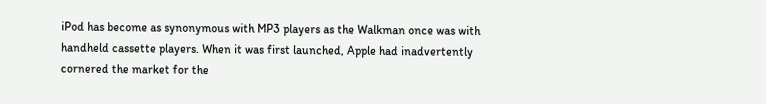iPod has become as synonymous with MP3 players as the Walkman once was with handheld cassette players. When it was first launched, Apple had inadvertently cornered the market for the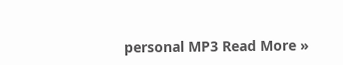personal MP3 Read More »